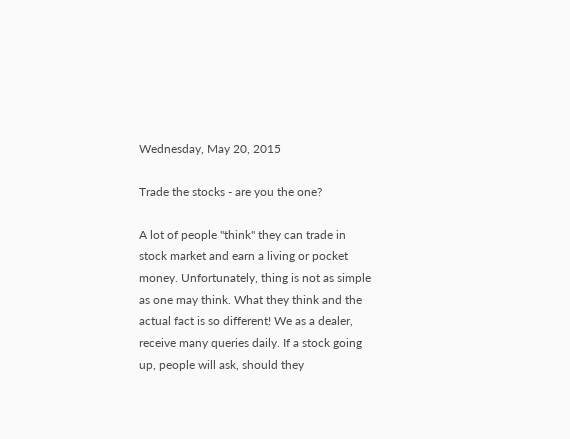Wednesday, May 20, 2015

Trade the stocks - are you the one?

A lot of people "think" they can trade in stock market and earn a living or pocket money. Unfortunately, thing is not as simple as one may think. What they think and the actual fact is so different! We as a dealer, receive many queries daily. If a stock going up, people will ask, should they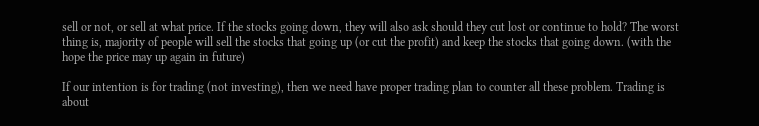sell or not, or sell at what price. If the stocks going down, they will also ask should they cut lost or continue to hold? The worst thing is, majority of people will sell the stocks that going up (or cut the profit) and keep the stocks that going down. (with the hope the price may up again in future)

If our intention is for trading (not investing), then we need have proper trading plan to counter all these problem. Trading is about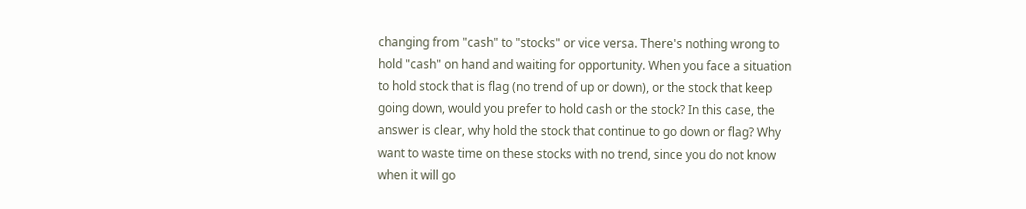changing from "cash" to "stocks" or vice versa. There's nothing wrong to hold "cash" on hand and waiting for opportunity. When you face a situation to hold stock that is flag (no trend of up or down), or the stock that keep going down, would you prefer to hold cash or the stock? In this case, the answer is clear, why hold the stock that continue to go down or flag? Why want to waste time on these stocks with no trend, since you do not know when it will go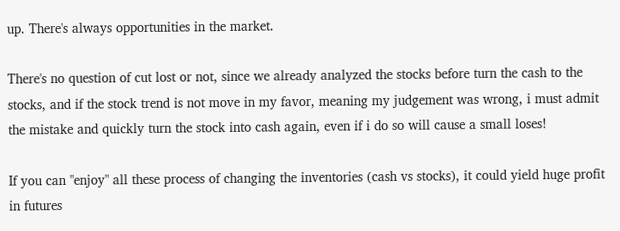up. There's always opportunities in the market.

There's no question of cut lost or not, since we already analyzed the stocks before turn the cash to the stocks, and if the stock trend is not move in my favor, meaning my judgement was wrong, i must admit the mistake and quickly turn the stock into cash again, even if i do so will cause a small loses!

If you can "enjoy" all these process of changing the inventories (cash vs stocks), it could yield huge profit in futures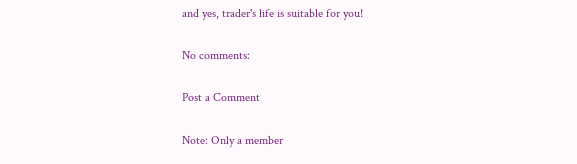and yes, trader's life is suitable for you!

No comments:

Post a Comment

Note: Only a member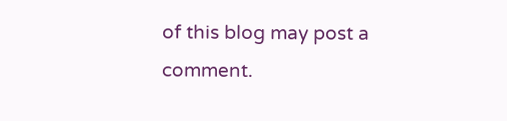of this blog may post a comment.